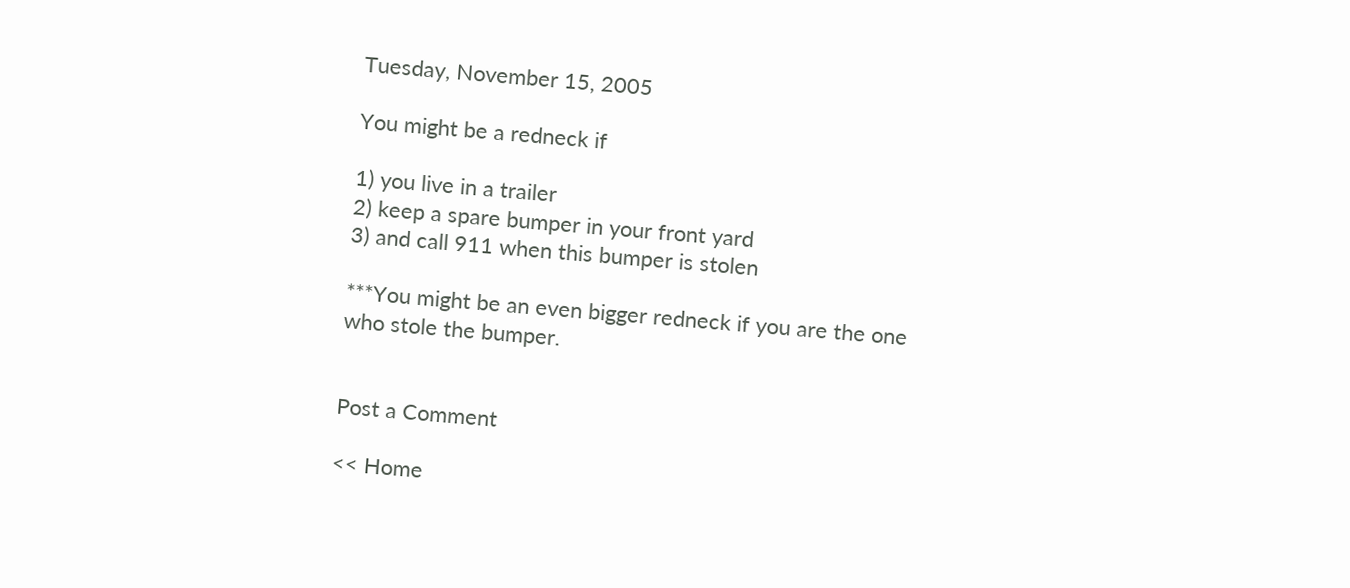Tuesday, November 15, 2005

You might be a redneck if

1) you live in a trailer
2) keep a spare bumper in your front yard
3) and call 911 when this bumper is stolen

***You might be an even bigger redneck if you are the one who stole the bumper.


Post a Comment

<< Home